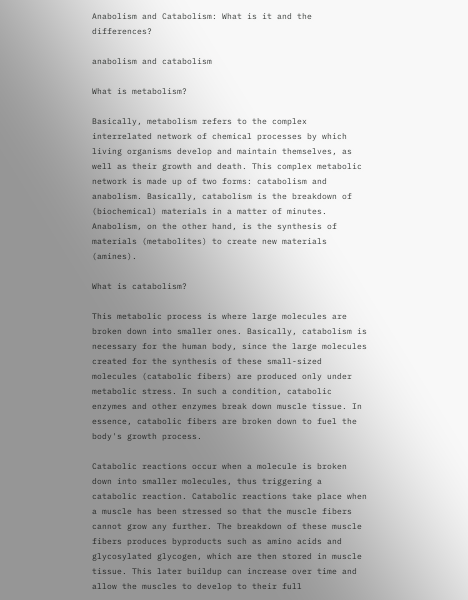Anabolism and Catabolism: What is it and the differences?

anabolism and catabolism

What is metabolism?

Basically, metabolism refers to the complex interrelated network of chemical processes by which living organisms develop and maintain themselves, as well as their growth and death. This complex metabolic network is made up of two forms: catabolism and anabolism. Basically, catabolism is the breakdown of (biochemical) materials in a matter of minutes. Anabolism, on the other hand, is the synthesis of materials (metabolites) to create new materials (amines).

What is catabolism?

This metabolic process is where large molecules are broken down into smaller ones. Basically, catabolism is necessary for the human body, since the large molecules created for the synthesis of these small-sized molecules (catabolic fibers) are produced only under metabolic stress. In such a condition, catabolic enzymes and other enzymes break down muscle tissue. In essence, catabolic fibers are broken down to fuel the body's growth process.

Catabolic reactions occur when a molecule is broken down into smaller molecules, thus triggering a catabolic reaction. Catabolic reactions take place when a muscle has been stressed so that the muscle fibers cannot grow any further. The breakdown of these muscle fibers produces byproducts such as amino acids and glycosylated glycogen, which are then stored in muscle tissue. This later buildup can increase over time and allow the muscles to develop to their full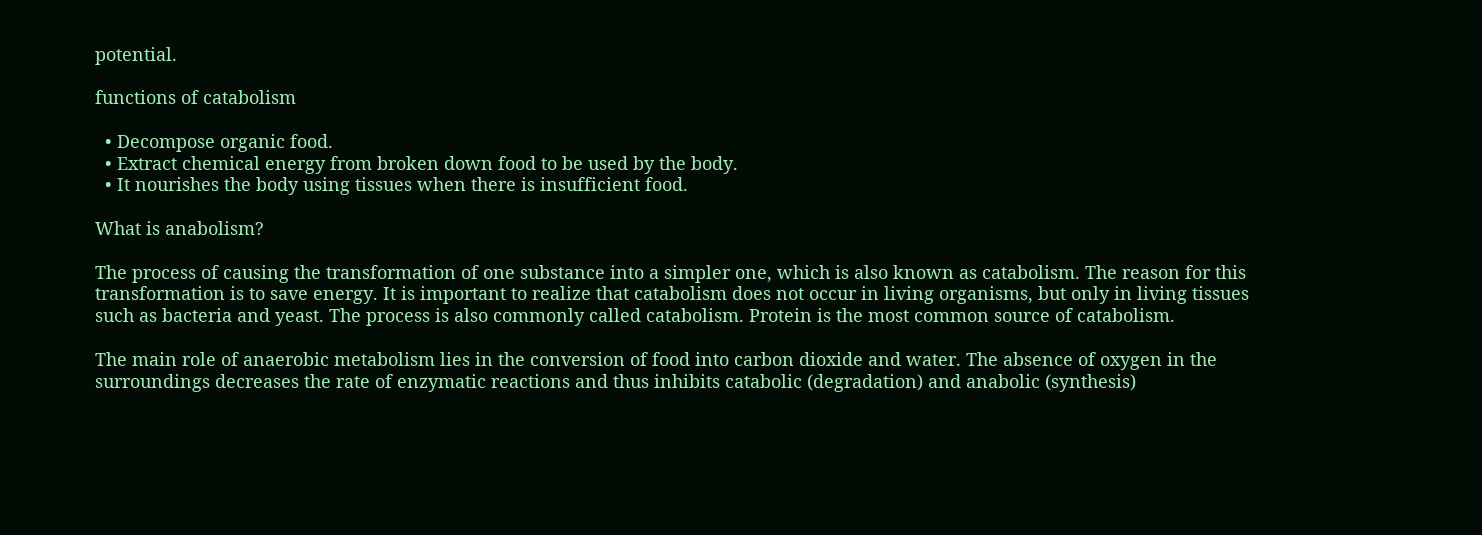potential.

functions of catabolism

  • Decompose organic food.
  • Extract chemical energy from broken down food to be used by the body.
  • It nourishes the body using tissues when there is insufficient food.

What is anabolism?

The process of causing the transformation of one substance into a simpler one, which is also known as catabolism. The reason for this transformation is to save energy. It is important to realize that catabolism does not occur in living organisms, but only in living tissues such as bacteria and yeast. The process is also commonly called catabolism. Protein is the most common source of catabolism.

The main role of anaerobic metabolism lies in the conversion of food into carbon dioxide and water. The absence of oxygen in the surroundings decreases the rate of enzymatic reactions and thus inhibits catabolic (degradation) and anabolic (synthesis)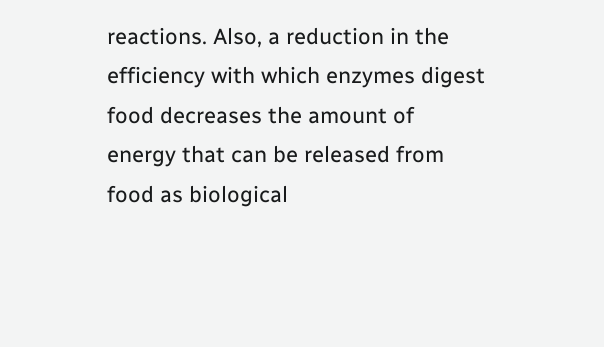reactions. Also, a reduction in the efficiency with which enzymes digest food decreases the amount of energy that can be released from food as biological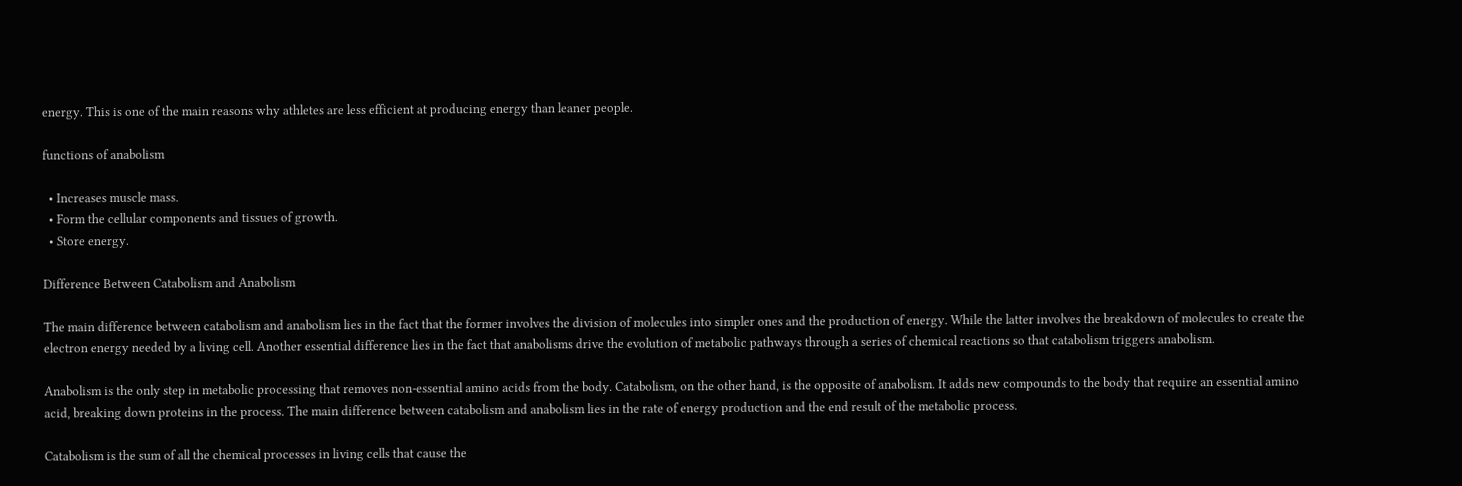energy. This is one of the main reasons why athletes are less efficient at producing energy than leaner people.

functions of anabolism

  • Increases muscle mass.
  • Form the cellular components and tissues of growth.
  • Store energy.

Difference Between Catabolism and Anabolism

The main difference between catabolism and anabolism lies in the fact that the former involves the division of molecules into simpler ones and the production of energy. While the latter involves the breakdown of molecules to create the electron energy needed by a living cell. Another essential difference lies in the fact that anabolisms drive the evolution of metabolic pathways through a series of chemical reactions so that catabolism triggers anabolism.

Anabolism is the only step in metabolic processing that removes non-essential amino acids from the body. Catabolism, on the other hand, is the opposite of anabolism. It adds new compounds to the body that require an essential amino acid, breaking down proteins in the process. The main difference between catabolism and anabolism lies in the rate of energy production and the end result of the metabolic process.

Catabolism is the sum of all the chemical processes in living cells that cause the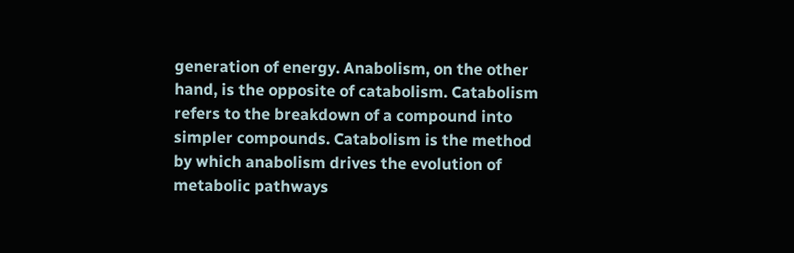generation of energy. Anabolism, on the other hand, is the opposite of catabolism. Catabolism refers to the breakdown of a compound into simpler compounds. Catabolism is the method by which anabolism drives the evolution of metabolic pathways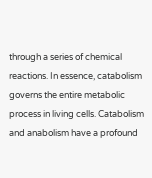through a series of chemical reactions. In essence, catabolism governs the entire metabolic process in living cells. Catabolism and anabolism have a profound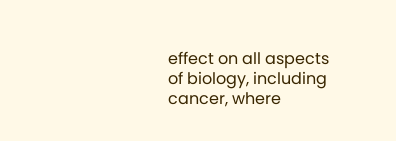effect on all aspects of biology, including cancer, where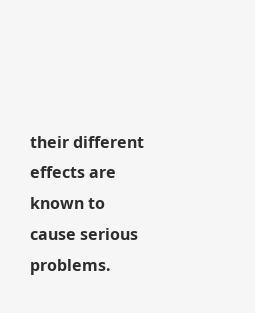their different effects are known to cause serious problems.